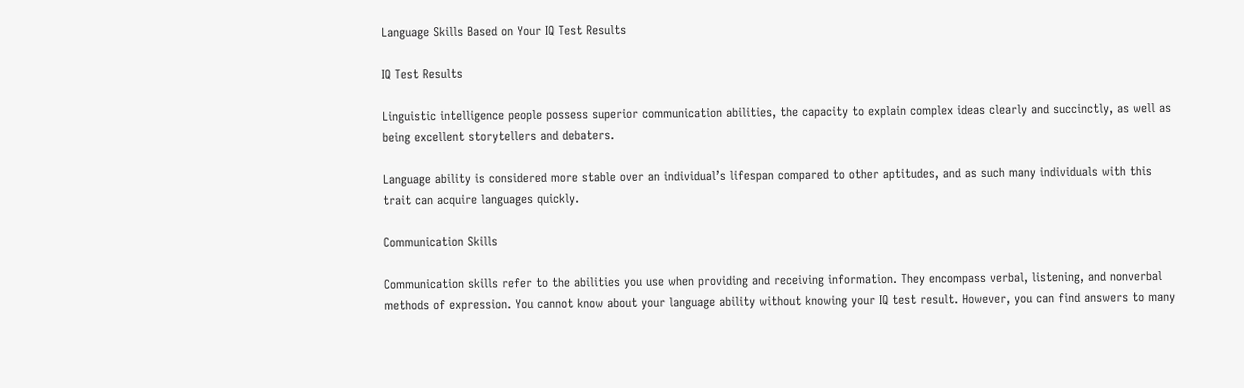Language Skills Based on Your IQ Test Results

IQ Test Results

Linguistic intelligence people possess superior communication abilities, the capacity to explain complex ideas clearly and succinctly, as well as being excellent storytellers and debaters.

Language ability is considered more stable over an individual’s lifespan compared to other aptitudes, and as such many individuals with this trait can acquire languages quickly.

Communication Skills

Communication skills refer to the abilities you use when providing and receiving information. They encompass verbal, listening, and nonverbal methods of expression. You cannot know about your language ability without knowing your IQ test result. However, you can find answers to many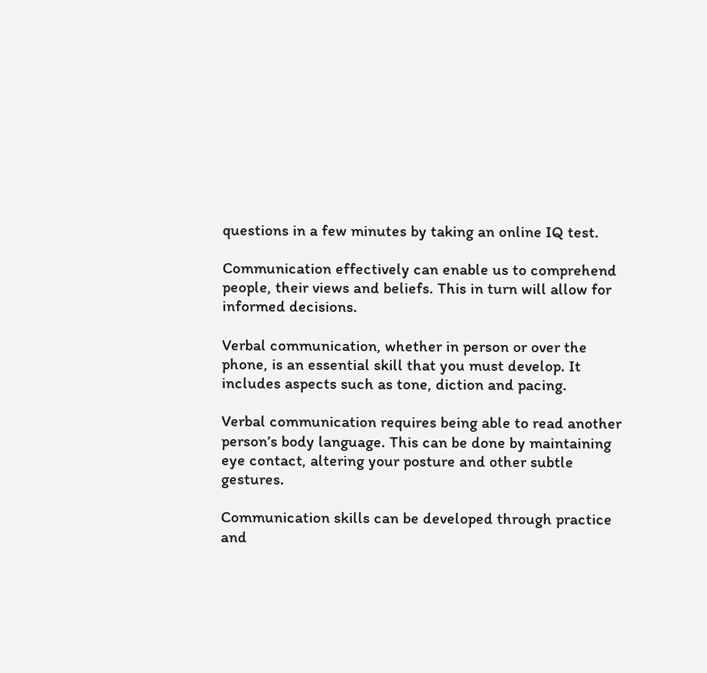questions in a few minutes by taking an online IQ test.

Communication effectively can enable us to comprehend people, their views and beliefs. This in turn will allow for informed decisions.

Verbal communication, whether in person or over the phone, is an essential skill that you must develop. It includes aspects such as tone, diction and pacing.

Verbal communication requires being able to read another person’s body language. This can be done by maintaining eye contact, altering your posture and other subtle gestures.

Communication skills can be developed through practice and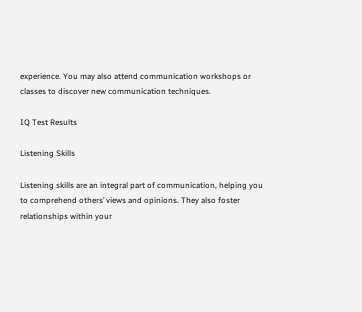experience. You may also attend communication workshops or classes to discover new communication techniques.

IQ Test Results

Listening Skills

Listening skills are an integral part of communication, helping you to comprehend others’ views and opinions. They also foster relationships within your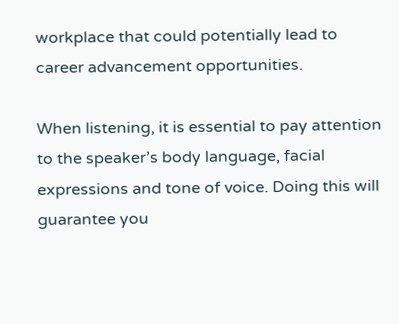workplace that could potentially lead to career advancement opportunities.

When listening, it is essential to pay attention to the speaker’s body language, facial expressions and tone of voice. Doing this will guarantee you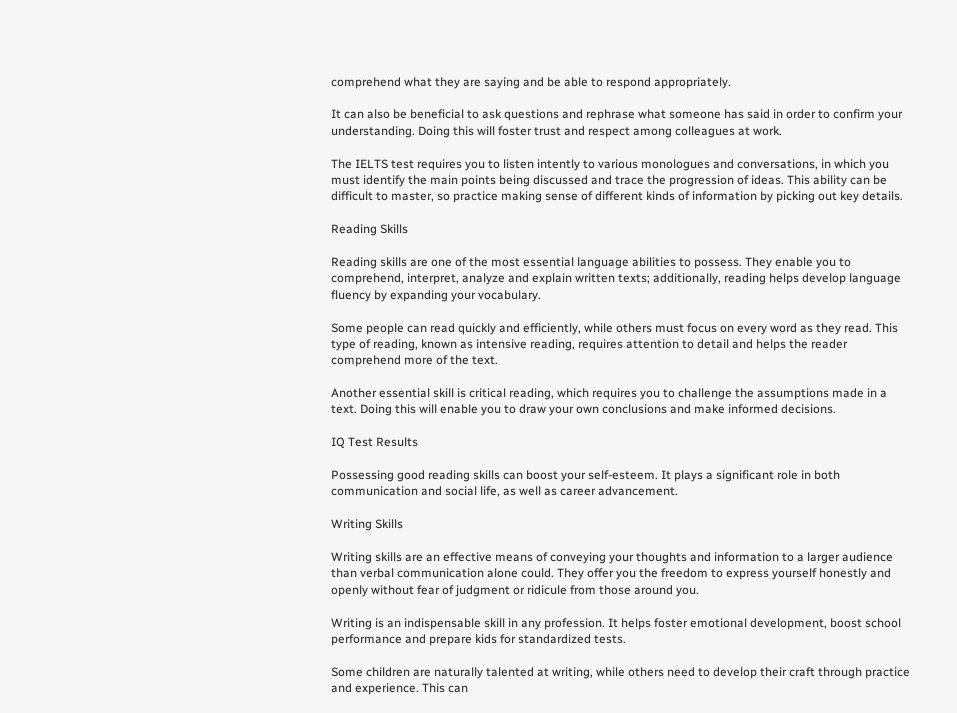comprehend what they are saying and be able to respond appropriately.

It can also be beneficial to ask questions and rephrase what someone has said in order to confirm your understanding. Doing this will foster trust and respect among colleagues at work.

The IELTS test requires you to listen intently to various monologues and conversations, in which you must identify the main points being discussed and trace the progression of ideas. This ability can be difficult to master, so practice making sense of different kinds of information by picking out key details.

Reading Skills

Reading skills are one of the most essential language abilities to possess. They enable you to comprehend, interpret, analyze and explain written texts; additionally, reading helps develop language fluency by expanding your vocabulary.

Some people can read quickly and efficiently, while others must focus on every word as they read. This type of reading, known as intensive reading, requires attention to detail and helps the reader comprehend more of the text.

Another essential skill is critical reading, which requires you to challenge the assumptions made in a text. Doing this will enable you to draw your own conclusions and make informed decisions.

IQ Test Results

Possessing good reading skills can boost your self-esteem. It plays a significant role in both communication and social life, as well as career advancement.

Writing Skills

Writing skills are an effective means of conveying your thoughts and information to a larger audience than verbal communication alone could. They offer you the freedom to express yourself honestly and openly without fear of judgment or ridicule from those around you.

Writing is an indispensable skill in any profession. It helps foster emotional development, boost school performance and prepare kids for standardized tests.

Some children are naturally talented at writing, while others need to develop their craft through practice and experience. This can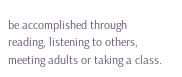be accomplished through reading, listening to others, meeting adults or taking a class.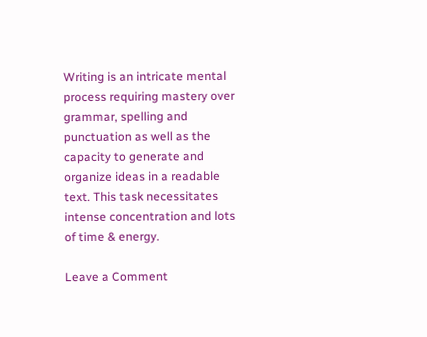Writing is an intricate mental process requiring mastery over grammar, spelling and punctuation as well as the capacity to generate and organize ideas in a readable text. This task necessitates intense concentration and lots of time & energy.

Leave a Comment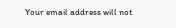Your email address will not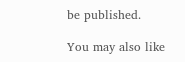be published.

You may also like